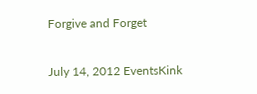Forgive and Forget

July 14, 2012 EventsKink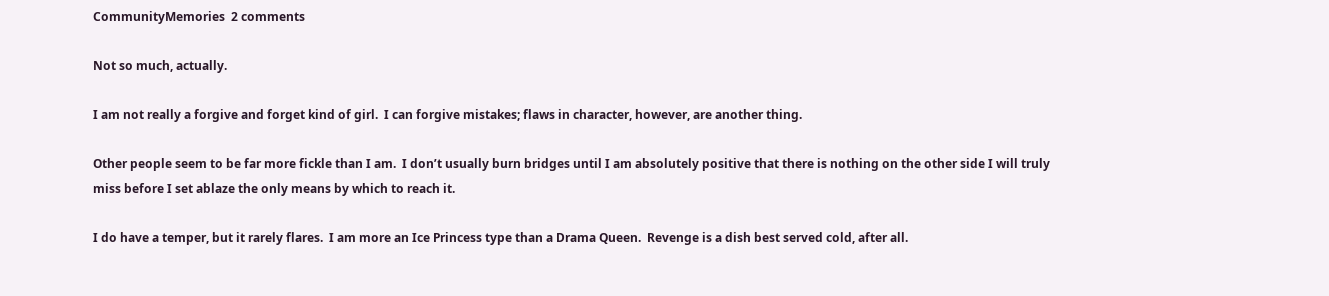CommunityMemories  2 comments

Not so much, actually.

I am not really a forgive and forget kind of girl.  I can forgive mistakes; flaws in character, however, are another thing.

Other people seem to be far more fickle than I am.  I don’t usually burn bridges until I am absolutely positive that there is nothing on the other side I will truly miss before I set ablaze the only means by which to reach it.

I do have a temper, but it rarely flares.  I am more an Ice Princess type than a Drama Queen.  Revenge is a dish best served cold, after all.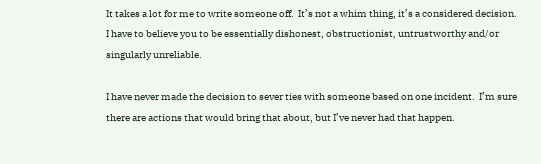It takes a lot for me to write someone off.  It’s not a whim thing, it’s a considered decision.  I have to believe you to be essentially dishonest, obstructionist, untrustworthy and/or singularly unreliable.

I have never made the decision to sever ties with someone based on one incident.  I’m sure there are actions that would bring that about, but I’ve never had that happen.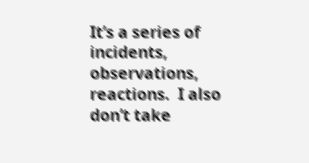It’s a series of incidents, observations, reactions.  I also don’t take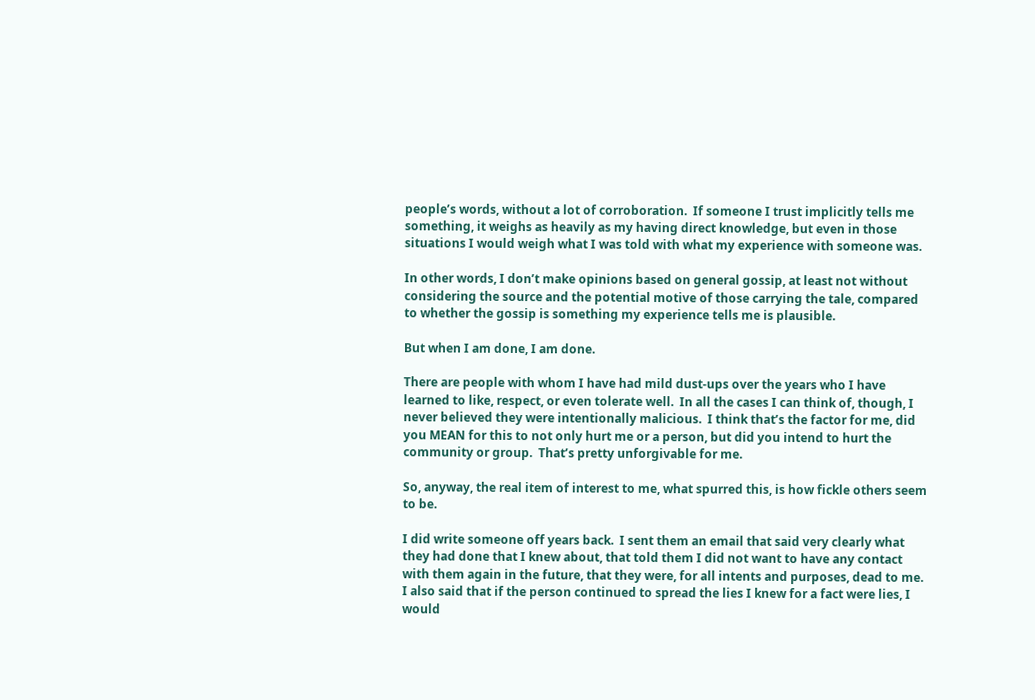people’s words, without a lot of corroboration.  If someone I trust implicitly tells me something, it weighs as heavily as my having direct knowledge, but even in those situations I would weigh what I was told with what my experience with someone was.

In other words, I don’t make opinions based on general gossip, at least not without considering the source and the potential motive of those carrying the tale, compared to whether the gossip is something my experience tells me is plausible.

But when I am done, I am done.

There are people with whom I have had mild dust-ups over the years who I have learned to like, respect, or even tolerate well.  In all the cases I can think of, though, I never believed they were intentionally malicious.  I think that’s the factor for me, did you MEAN for this to not only hurt me or a person, but did you intend to hurt the community or group.  That’s pretty unforgivable for me.

So, anyway, the real item of interest to me, what spurred this, is how fickle others seem to be.

I did write someone off years back.  I sent them an email that said very clearly what they had done that I knew about, that told them I did not want to have any contact with them again in the future, that they were, for all intents and purposes, dead to me.  I also said that if the person continued to spread the lies I knew for a fact were lies, I would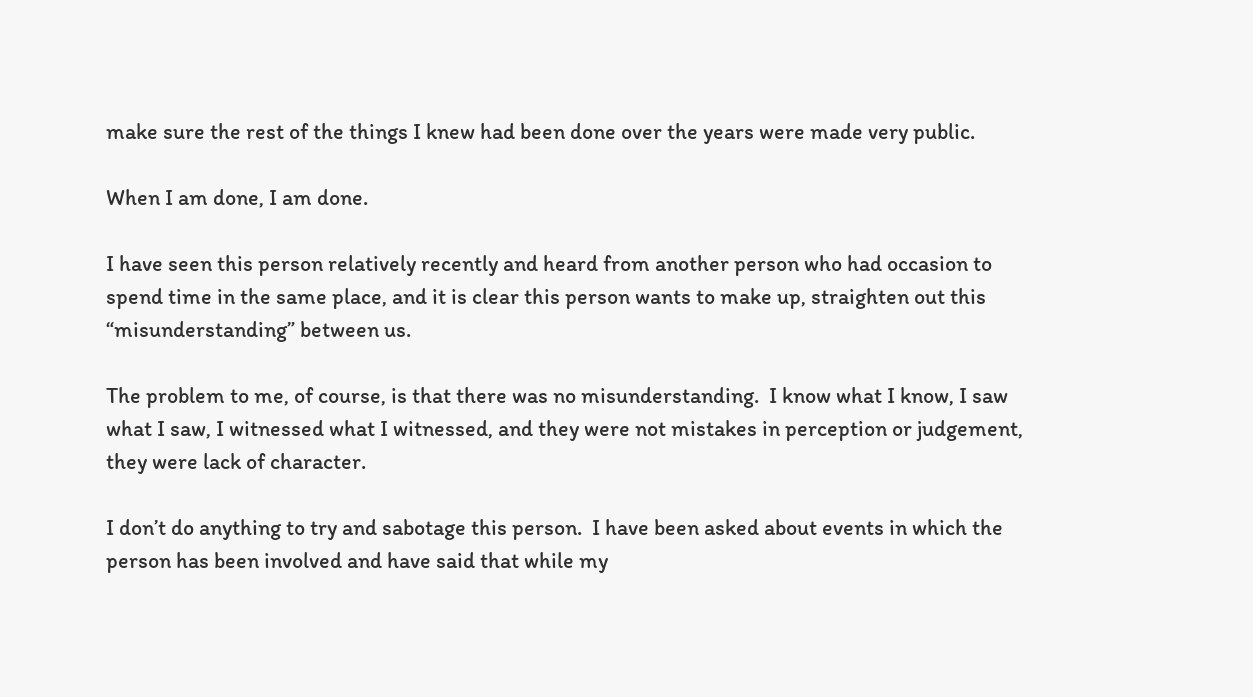make sure the rest of the things I knew had been done over the years were made very public.

When I am done, I am done.

I have seen this person relatively recently and heard from another person who had occasion to spend time in the same place, and it is clear this person wants to make up, straighten out this “misunderstanding” between us.

The problem to me, of course, is that there was no misunderstanding.  I know what I know, I saw what I saw, I witnessed what I witnessed, and they were not mistakes in perception or judgement, they were lack of character.

I don’t do anything to try and sabotage this person.  I have been asked about events in which the person has been involved and have said that while my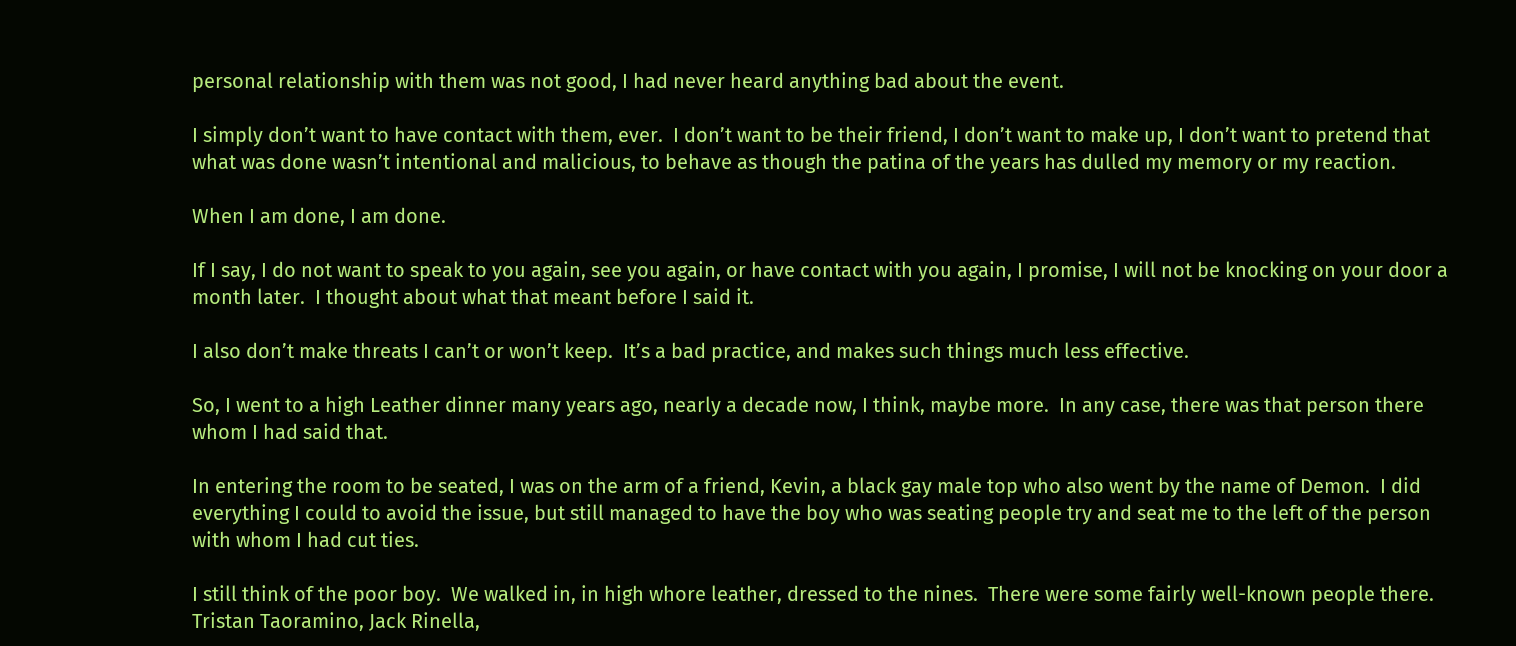personal relationship with them was not good, I had never heard anything bad about the event.

I simply don’t want to have contact with them, ever.  I don’t want to be their friend, I don’t want to make up, I don’t want to pretend that what was done wasn’t intentional and malicious, to behave as though the patina of the years has dulled my memory or my reaction.

When I am done, I am done.

If I say, I do not want to speak to you again, see you again, or have contact with you again, I promise, I will not be knocking on your door a month later.  I thought about what that meant before I said it.

I also don’t make threats I can’t or won’t keep.  It’s a bad practice, and makes such things much less effective.

So, I went to a high Leather dinner many years ago, nearly a decade now, I think, maybe more.  In any case, there was that person there whom I had said that.

In entering the room to be seated, I was on the arm of a friend, Kevin, a black gay male top who also went by the name of Demon.  I did everything I could to avoid the issue, but still managed to have the boy who was seating people try and seat me to the left of the person with whom I had cut ties.

I still think of the poor boy.  We walked in, in high whore leather, dressed to the nines.  There were some fairly well-known people there.  Tristan Taoramino, Jack Rinella,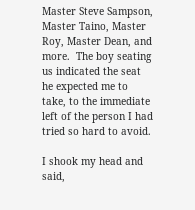Master Steve Sampson, Master Taino, Master Roy, Master Dean, and more.  The boy seating us indicated the seat he expected me to take, to the immediate left of the person I had tried so hard to avoid.

I shook my head and said,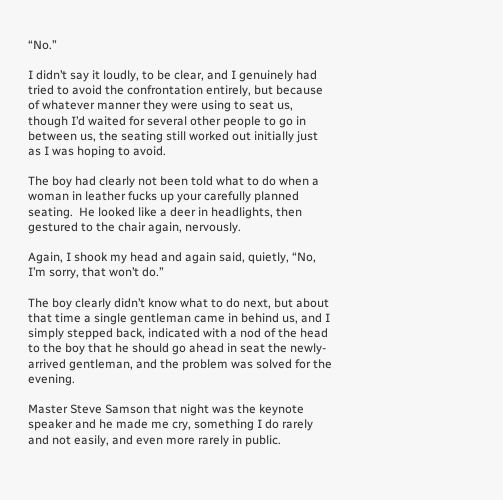“No.”

I didn’t say it loudly, to be clear, and I genuinely had tried to avoid the confrontation entirely, but because of whatever manner they were using to seat us, though I’d waited for several other people to go in between us, the seating still worked out initially just as I was hoping to avoid.

The boy had clearly not been told what to do when a woman in leather fucks up your carefully planned seating.  He looked like a deer in headlights, then gestured to the chair again, nervously.

Again, I shook my head and again said, quietly, “No, I’m sorry, that won’t do.”

The boy clearly didn’t know what to do next, but about that time a single gentleman came in behind us, and I simply stepped back, indicated with a nod of the head to the boy that he should go ahead in seat the newly-arrived gentleman, and the problem was solved for the evening.

Master Steve Samson that night was the keynote speaker and he made me cry, something I do rarely and not easily, and even more rarely in public.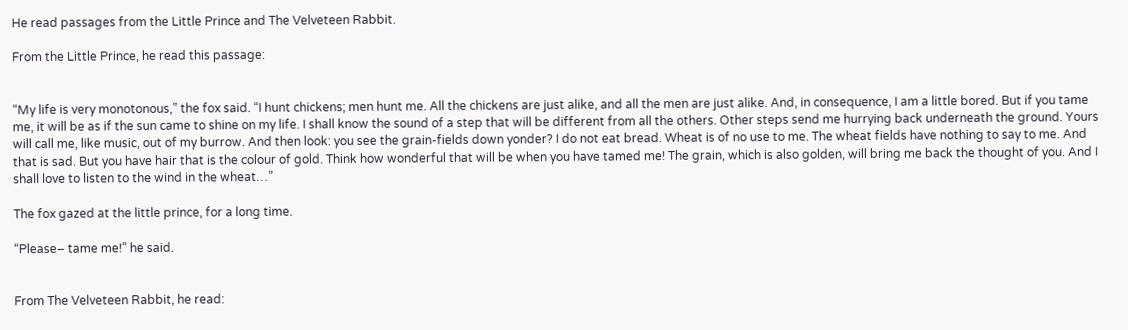He read passages from the Little Prince and The Velveteen Rabbit.

From the Little Prince, he read this passage:


“My life is very monotonous,” the fox said. “I hunt chickens; men hunt me. All the chickens are just alike, and all the men are just alike. And, in consequence, I am a little bored. But if you tame me, it will be as if the sun came to shine on my life. I shall know the sound of a step that will be different from all the others. Other steps send me hurrying back underneath the ground. Yours will call me, like music, out of my burrow. And then look: you see the grain-fields down yonder? I do not eat bread. Wheat is of no use to me. The wheat fields have nothing to say to me. And that is sad. But you have hair that is the colour of gold. Think how wonderful that will be when you have tamed me! The grain, which is also golden, will bring me back the thought of you. And I shall love to listen to the wind in the wheat…”

The fox gazed at the little prince, for a long time.

“Please– tame me!” he said.


From The Velveteen Rabbit, he read: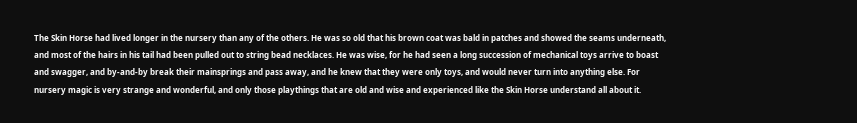The Skin Horse had lived longer in the nursery than any of the others. He was so old that his brown coat was bald in patches and showed the seams underneath, and most of the hairs in his tail had been pulled out to string bead necklaces. He was wise, for he had seen a long succession of mechanical toys arrive to boast and swagger, and by-and-by break their mainsprings and pass away, and he knew that they were only toys, and would never turn into anything else. For nursery magic is very strange and wonderful, and only those playthings that are old and wise and experienced like the Skin Horse understand all about it.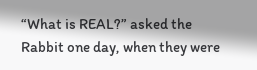“What is REAL?” asked the Rabbit one day, when they were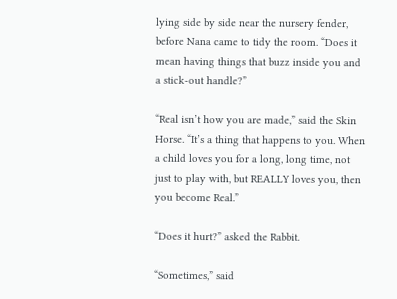lying side by side near the nursery fender, before Nana came to tidy the room. “Does it mean having things that buzz inside you and a stick-out handle?”

“Real isn’t how you are made,” said the Skin Horse. “It’s a thing that happens to you. When a child loves you for a long, long time, not just to play with, but REALLY loves you, then you become Real.”

“Does it hurt?” asked the Rabbit.

“Sometimes,” said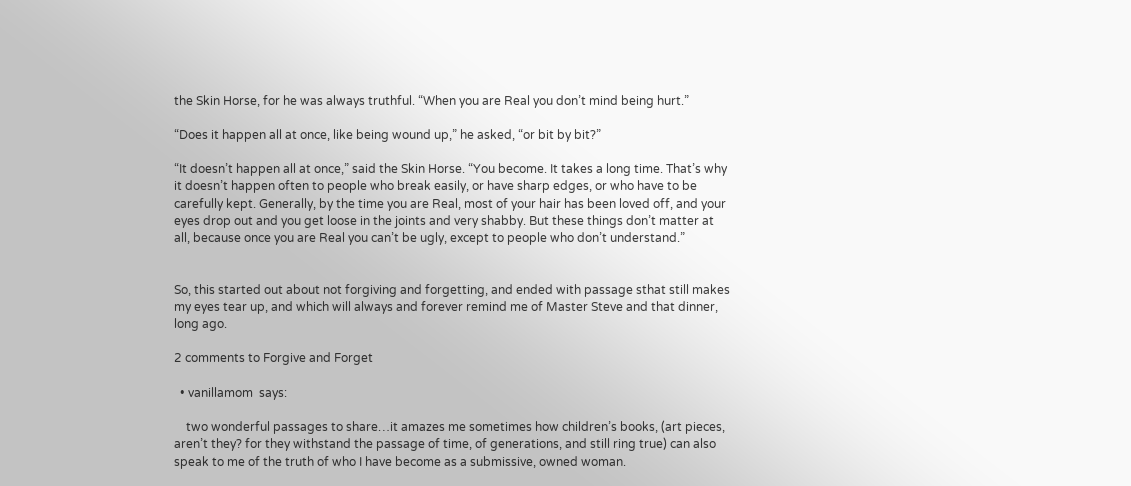the Skin Horse, for he was always truthful. “When you are Real you don’t mind being hurt.”

“Does it happen all at once, like being wound up,” he asked, “or bit by bit?”

“It doesn’t happen all at once,” said the Skin Horse. “You become. It takes a long time. That’s why it doesn’t happen often to people who break easily, or have sharp edges, or who have to be carefully kept. Generally, by the time you are Real, most of your hair has been loved off, and your eyes drop out and you get loose in the joints and very shabby. But these things don’t matter at all, because once you are Real you can’t be ugly, except to people who don’t understand.”


So, this started out about not forgiving and forgetting, and ended with passage sthat still makes my eyes tear up, and which will always and forever remind me of Master Steve and that dinner, long ago.

2 comments to Forgive and Forget

  • vanillamom  says:

    two wonderful passages to share…it amazes me sometimes how children’s books, (art pieces, aren’t they? for they withstand the passage of time, of generations, and still ring true) can also speak to me of the truth of who I have become as a submissive, owned woman.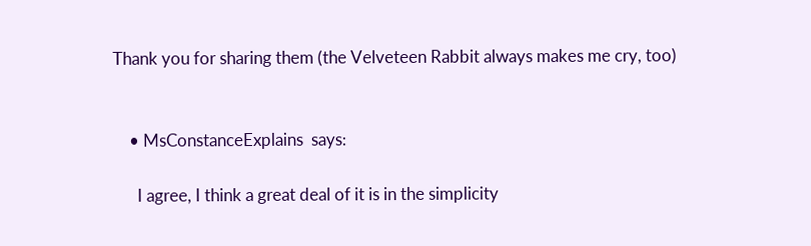Thank you for sharing them (the Velveteen Rabbit always makes me cry, too)


    • MsConstanceExplains  says:

      I agree, I think a great deal of it is in the simplicity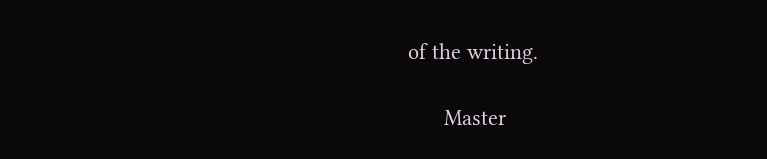of the writing.

      Master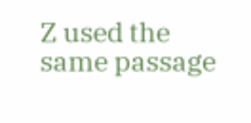Z used the same passage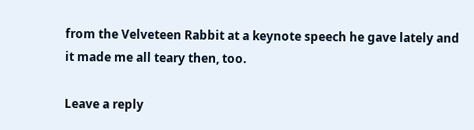from the Velveteen Rabbit at a keynote speech he gave lately and it made me all teary then, too.

Leave a reply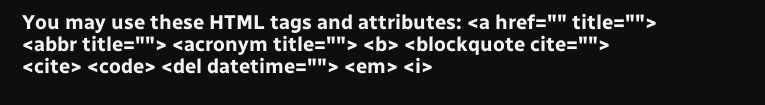You may use these HTML tags and attributes: <a href="" title=""> <abbr title=""> <acronym title=""> <b> <blockquote cite=""> <cite> <code> <del datetime=""> <em> <i>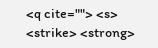<q cite=""> <s> <strike> <strong>